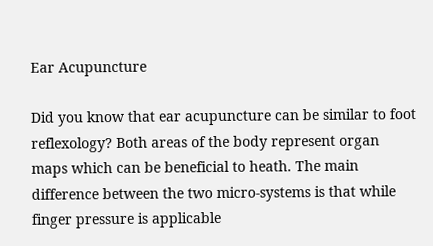Ear Acupuncture

Did you know that ear acupuncture can be similar to foot reflexology? Both areas of the body represent organ maps which can be beneficial to heath. The main difference between the two micro-systems is that while finger pressure is applicable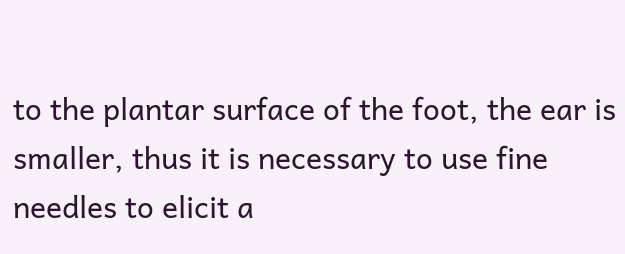to the plantar surface of the foot, the ear is smaller, thus it is necessary to use fine needles to elicit a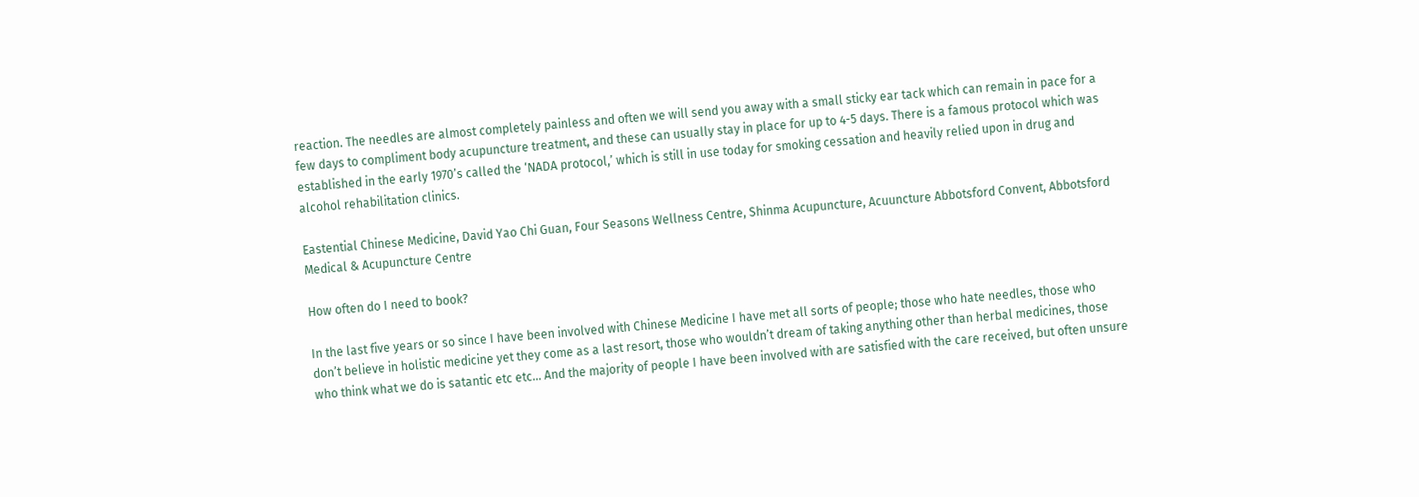reaction. The needles are almost completely painless and often we will send you away with a small sticky ear tack which can remain in pace for a few days to compliment body acupuncture treatment, and these can usually stay in place for up to 4-5 days. There is a famous protocol which was established in the early 1970’s called the ‘NADA protocol,’ which is still in use today for smoking cessation and heavily relied upon in drug and alcohol rehabilitation clinics.

Eastential Chinese Medicine, David Yao Chi Guan, Four Seasons Wellness Centre, Shinma Acupuncture, Acuuncture Abbotsford Convent, Abbotsford Medical & Acupuncture Centre

How often do I need to book?

In the last five years or so since I have been involved with Chinese Medicine I have met all sorts of people; those who hate needles, those who don’t believe in holistic medicine yet they come as a last resort, those who wouldn’t dream of taking anything other than herbal medicines, those who think what we do is satantic etc etc… And the majority of people I have been involved with are satisfied with the care received, but often unsure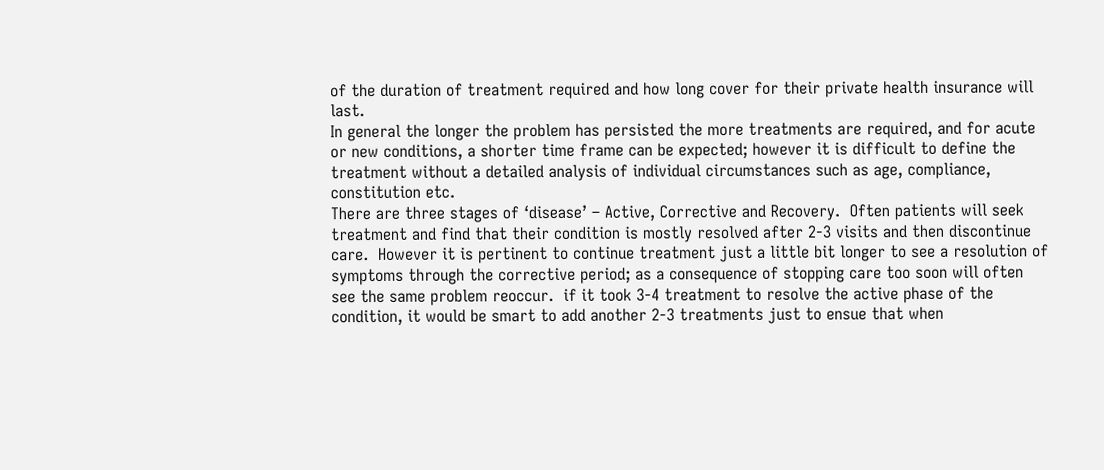of the duration of treatment required and how long cover for their private health insurance will last.
In general the longer the problem has persisted the more treatments are required, and for acute or new conditions, a shorter time frame can be expected; however it is difficult to define the treatment without a detailed analysis of individual circumstances such as age, compliance, constitution etc.
There are three stages of ‘disease’ – Active, Corrective and Recovery.  Often patients will seek treatment and find that their condition is mostly resolved after 2-3 visits and then discontinue care.  However it is pertinent to continue treatment just a little bit longer to see a resolution of symptoms through the corrective period; as a consequence of stopping care too soon will often see the same problem reoccur.  if it took 3-4 treatment to resolve the active phase of the condition, it would be smart to add another 2-3 treatments just to ensue that when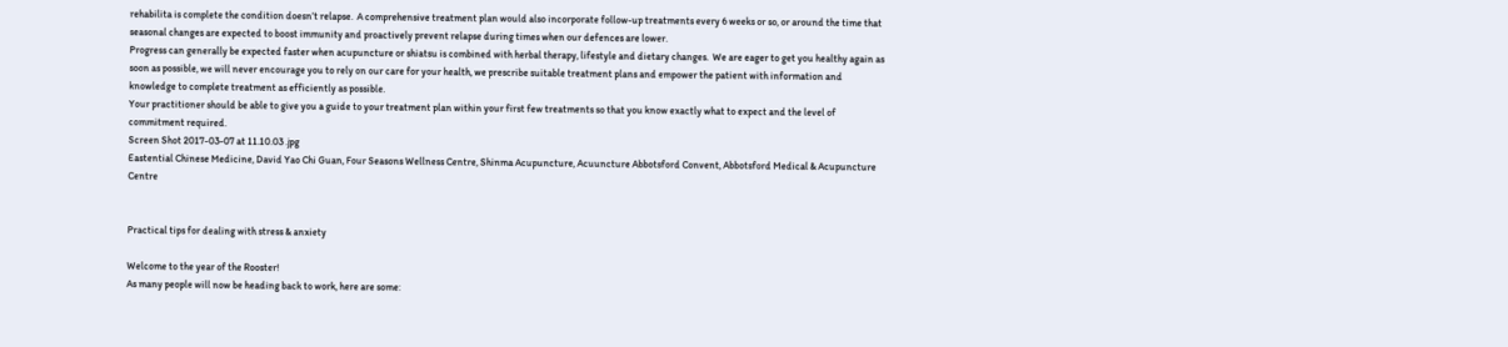rehabilita is complete the condition doesn’t relapse.  A comprehensive treatment plan would also incorporate follow-up treatments every 6 weeks or so, or around the time that seasonal changes are expected to boost immunity and proactively prevent relapse during times when our defences are lower.
Progress can generally be expected faster when acupuncture or shiatsu is combined with herbal therapy, lifestyle and dietary changes.  We are eager to get you healthy again as soon as possible, we will never encourage you to rely on our care for your health, we prescribe suitable treatment plans and empower the patient with information and knowledge to complete treatment as efficiently as possible.
Your practitioner should be able to give you a guide to your treatment plan within your first few treatments so that you know exactly what to expect and the level of commitment required.
Screen Shot 2017-03-07 at 11.10.03 .jpg
Eastential Chinese Medicine, David Yao Chi Guan, Four Seasons Wellness Centre, Shinma Acupuncture, Acuuncture Abbotsford Convent, Abbotsford Medical & Acupuncture Centre


Practical tips for dealing with stress & anxiety

Welcome to the year of the Rooster!
As many people will now be heading back to work, here are some: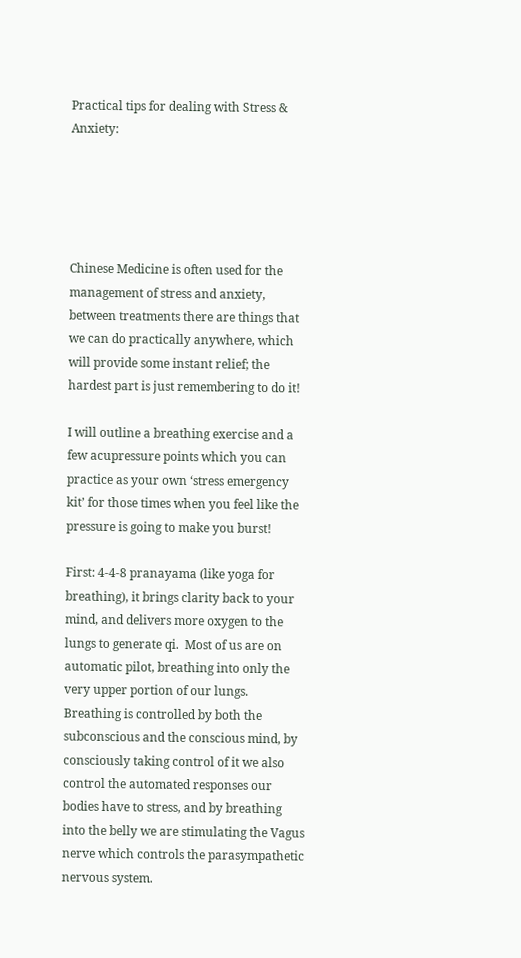Practical tips for dealing with Stress & Anxiety:





Chinese Medicine is often used for the management of stress and anxiety, between treatments there are things that we can do practically anywhere, which will provide some instant relief; the hardest part is just remembering to do it!

I will outline a breathing exercise and a few acupressure points which you can practice as your own ‘stress emergency kit’ for those times when you feel like the pressure is going to make you burst!

First: 4-4-8 pranayama (like yoga for breathing), it brings clarity back to your mind, and delivers more oxygen to the lungs to generate qi.  Most of us are on automatic pilot, breathing into only the very upper portion of our lungs.  Breathing is controlled by both the subconscious and the conscious mind, by consciously taking control of it we also control the automated responses our bodies have to stress, and by breathing into the belly we are stimulating the Vagus nerve which controls the parasympathetic nervous system.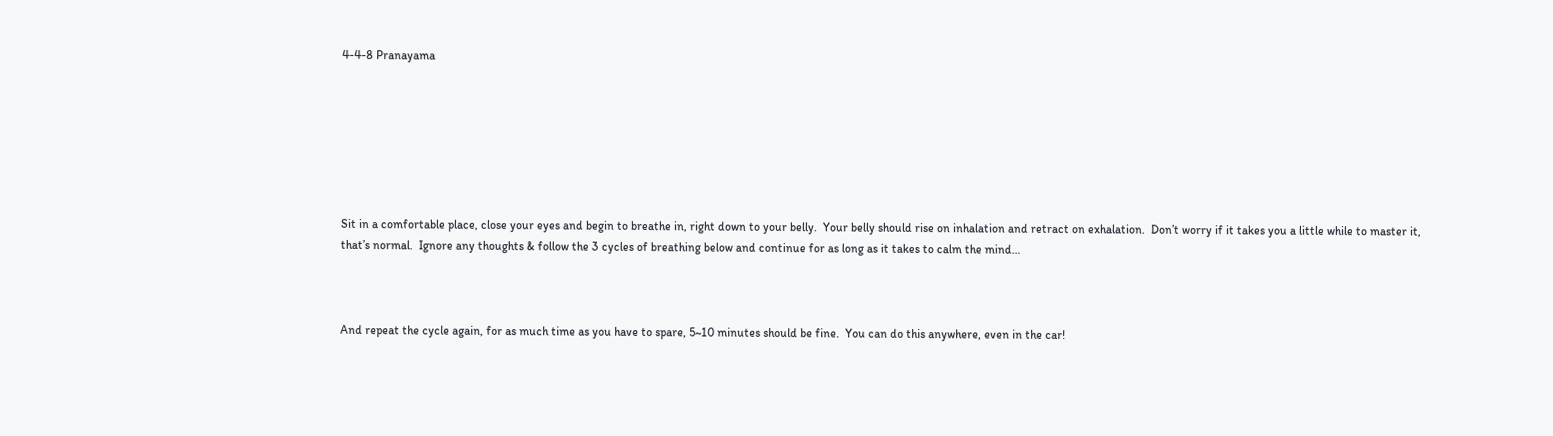4-4-8 Pranayama







Sit in a comfortable place, close your eyes and begin to breathe in, right down to your belly.  Your belly should rise on inhalation and retract on exhalation.  Don’t worry if it takes you a little while to master it, that’s normal.  Ignore any thoughts & follow the 3 cycles of breathing below and continue for as long as it takes to calm the mind…



And repeat the cycle again, for as much time as you have to spare, 5~10 minutes should be fine.  You can do this anywhere, even in the car!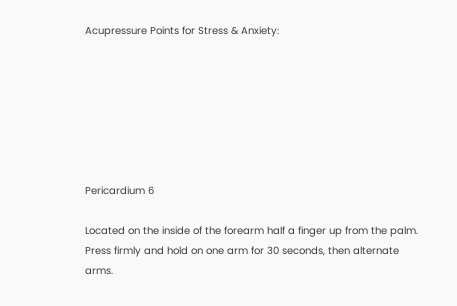Acupressure Points for Stress & Anxiety:







Pericardium 6

Located on the inside of the forearm half a finger up from the palm. Press firmly and hold on one arm for 30 seconds, then alternate arms.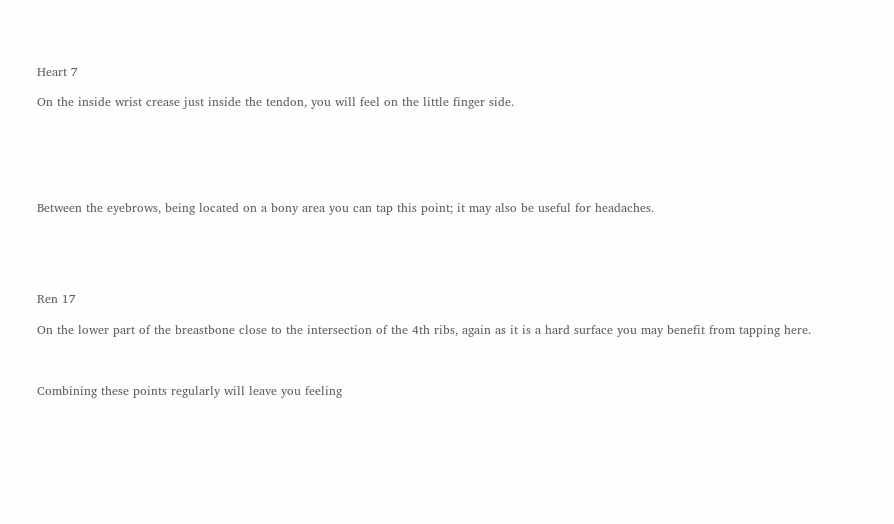Heart 7

On the inside wrist crease just inside the tendon, you will feel on the little finger side.






Between the eyebrows, being located on a bony area you can tap this point; it may also be useful for headaches.





Ren 17

On the lower part of the breastbone close to the intersection of the 4th ribs, again as it is a hard surface you may benefit from tapping here.



Combining these points regularly will leave you feeling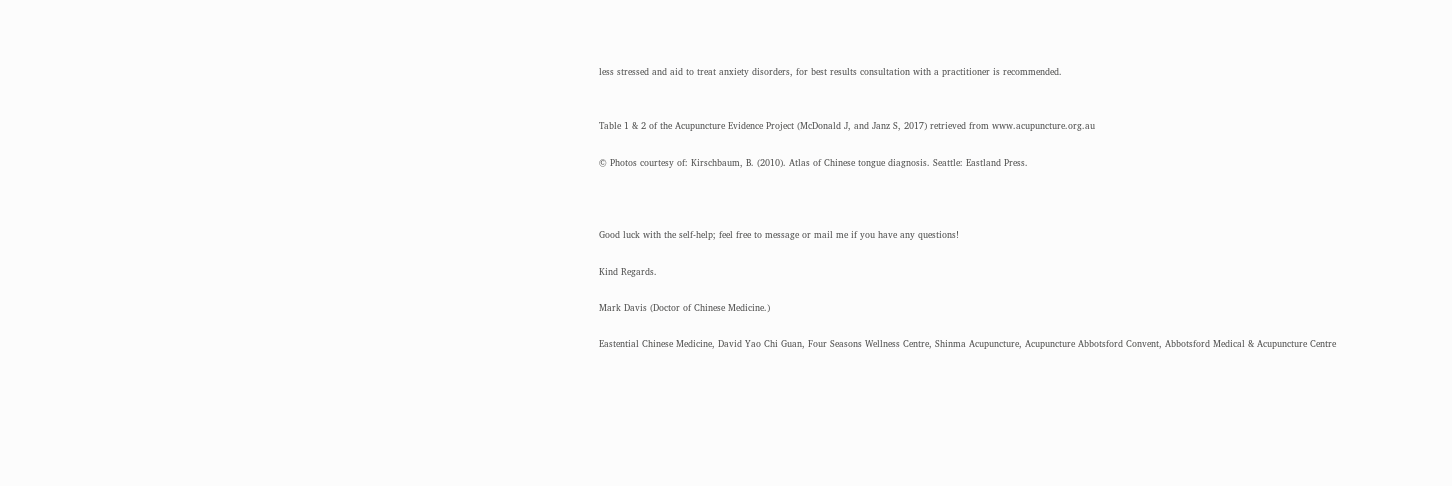less stressed and aid to treat anxiety disorders, for best results consultation with a practitioner is recommended.


Table 1 & 2 of the Acupuncture Evidence Project (McDonald J, and Janz S, 2017) retrieved from www.acupuncture.org.au

© Photos courtesy of: Kirschbaum, B. (2010). Atlas of Chinese tongue diagnosis. Seattle: Eastland Press.



Good luck with the self-help; feel free to message or mail me if you have any questions!

Kind Regards.

Mark Davis (Doctor of Chinese Medicine.)

Eastential Chinese Medicine, David Yao Chi Guan, Four Seasons Wellness Centre, Shinma Acupuncture, Acupuncture Abbotsford Convent, Abbotsford Medical & Acupuncture Centre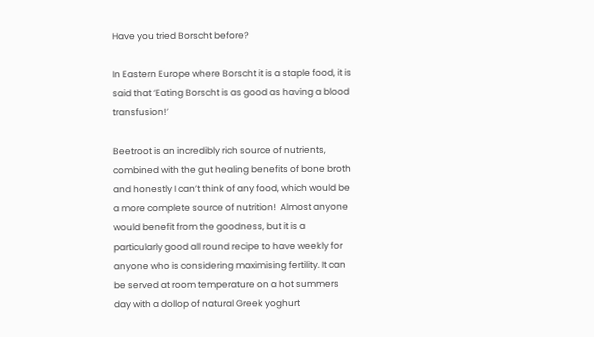Have you tried Borscht before?

In Eastern Europe where Borscht it is a staple food, it is said that ‘Eating Borscht is as good as having a blood transfusion!’

Beetroot is an incredibly rich source of nutrients, combined with the gut healing benefits of bone broth and honestly I can’t think of any food, which would be a more complete source of nutrition!  Almost anyone would benefit from the goodness, but it is a particularly good all round recipe to have weekly for anyone who is considering maximising fertility. It can be served at room temperature on a hot summers day with a dollop of natural Greek yoghurt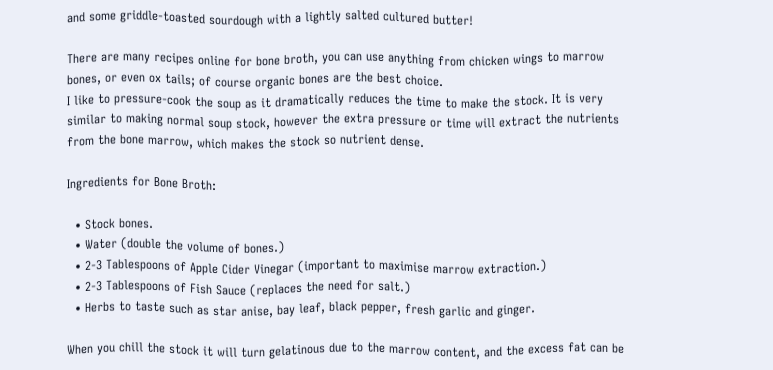and some griddle-toasted sourdough with a lightly salted cultured butter!

There are many recipes online for bone broth, you can use anything from chicken wings to marrow bones, or even ox tails; of course organic bones are the best choice.
I like to pressure-cook the soup as it dramatically reduces the time to make the stock. It is very similar to making normal soup stock, however the extra pressure or time will extract the nutrients from the bone marrow, which makes the stock so nutrient dense.

Ingredients for Bone Broth:

  • Stock bones.
  • Water (double the volume of bones.)
  • 2-3 Tablespoons of Apple Cider Vinegar (important to maximise marrow extraction.)
  • 2-3 Tablespoons of Fish Sauce (replaces the need for salt.)
  • Herbs to taste such as star anise, bay leaf, black pepper, fresh garlic and ginger.

When you chill the stock it will turn gelatinous due to the marrow content, and the excess fat can be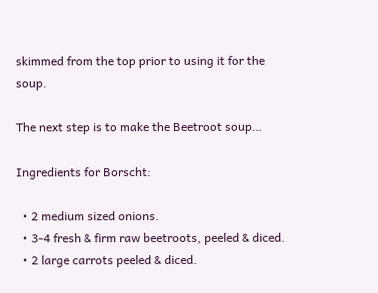skimmed from the top prior to using it for the soup.

The next step is to make the Beetroot soup…

Ingredients for Borscht:

  • 2 medium sized onions.
  • 3-4 fresh & firm raw beetroots, peeled & diced.
  • 2 large carrots peeled & diced.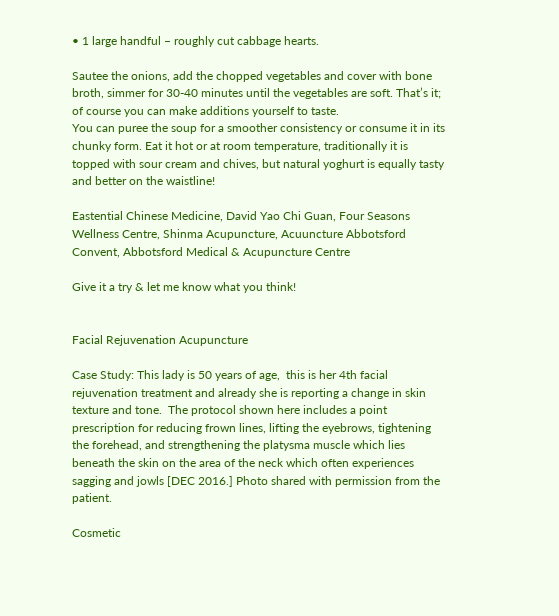• 1 large handful – roughly cut cabbage hearts.

Sautee the onions, add the chopped vegetables and cover with bone broth, simmer for 30-40 minutes until the vegetables are soft. That’s it; of course you can make additions yourself to taste.
You can puree the soup for a smoother consistency or consume it in its chunky form. Eat it hot or at room temperature, traditionally it is topped with sour cream and chives, but natural yoghurt is equally tasty and better on the waistline!

Eastential Chinese Medicine, David Yao Chi Guan, Four Seasons Wellness Centre, Shinma Acupuncture, Acuuncture Abbotsford Convent, Abbotsford Medical & Acupuncture Centre

Give it a try & let me know what you think!


Facial Rejuvenation Acupuncture

Case Study: This lady is 50 years of age,  this is her 4th facial rejuvenation treatment and already she is reporting a change in skin texture and tone.  The protocol shown here includes a point prescription for reducing frown lines, lifting the eyebrows, tightening the forehead, and strengthening the platysma muscle which lies beneath the skin on the area of the neck which often experiences sagging and jowls [DEC 2016.] Photo shared with permission from the patient.

Cosmetic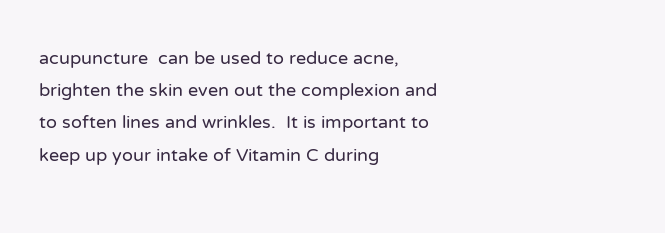acupuncture  can be used to reduce acne, brighten the skin even out the complexion and to soften lines and wrinkles.  It is important to keep up your intake of Vitamin C during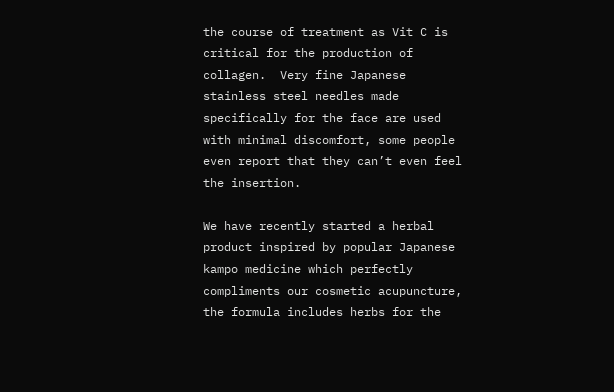the course of treatment as Vit C is critical for the production of collagen.  Very fine Japanese stainless steel needles made specifically for the face are used with minimal discomfort, some people even report that they can’t even feel the insertion.

We have recently started a herbal product inspired by popular Japanese kampo medicine which perfectly compliments our cosmetic acupuncture, the formula includes herbs for the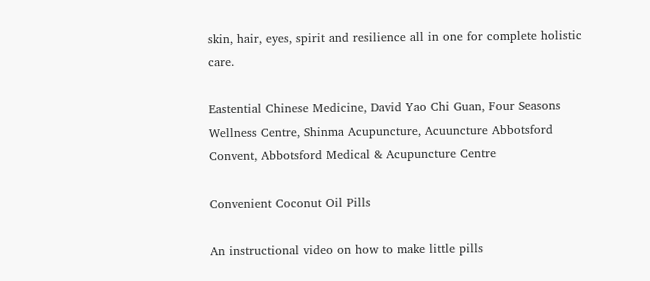skin, hair, eyes, spirit and resilience all in one for complete holistic care.

Eastential Chinese Medicine, David Yao Chi Guan, Four Seasons Wellness Centre, Shinma Acupuncture, Acuuncture Abbotsford Convent, Abbotsford Medical & Acupuncture Centre

Convenient Coconut Oil Pills

An instructional video on how to make little pills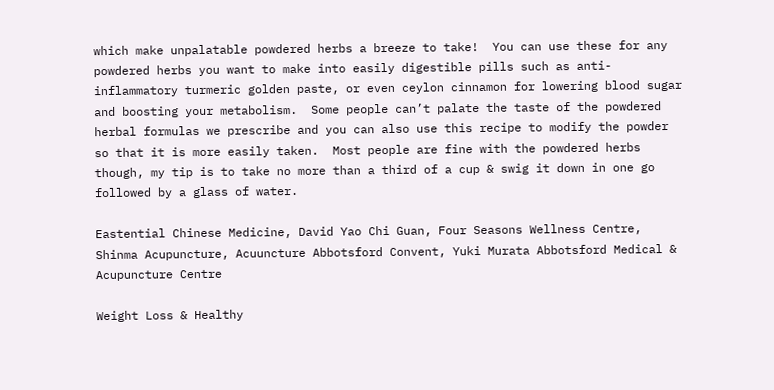which make unpalatable powdered herbs a breeze to take!  You can use these for any powdered herbs you want to make into easily digestible pills such as anti-inflammatory turmeric golden paste, or even ceylon cinnamon for lowering blood sugar and boosting your metabolism.  Some people can’t palate the taste of the powdered herbal formulas we prescribe and you can also use this recipe to modify the powder so that it is more easily taken.  Most people are fine with the powdered herbs though, my tip is to take no more than a third of a cup & swig it down in one go followed by a glass of water.

Eastential Chinese Medicine, David Yao Chi Guan, Four Seasons Wellness Centre, Shinma Acupuncture, Acuuncture Abbotsford Convent, Yuki Murata Abbotsford Medical & Acupuncture Centre

Weight Loss & Healthy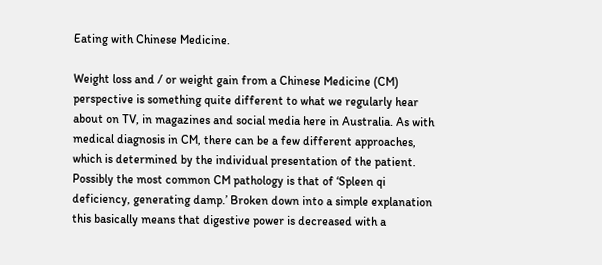Eating with Chinese Medicine.

Weight loss and / or weight gain from a Chinese Medicine (CM) perspective is something quite different to what we regularly hear about on TV, in magazines and social media here in Australia. As with medical diagnosis in CM, there can be a few different approaches, which is determined by the individual presentation of the patient. Possibly the most common CM pathology is that of ‘Spleen qi deficiency, generating damp.’ Broken down into a simple explanation this basically means that digestive power is decreased with a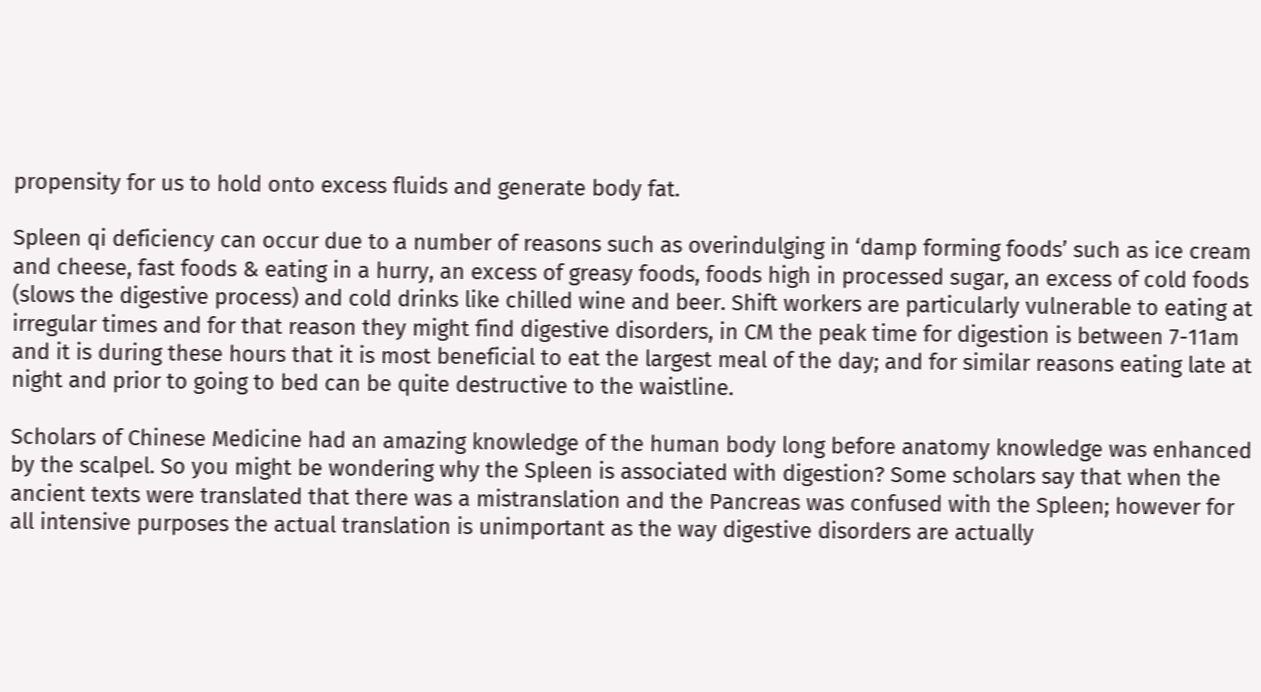propensity for us to hold onto excess fluids and generate body fat.

Spleen qi deficiency can occur due to a number of reasons such as overindulging in ‘damp forming foods’ such as ice cream and cheese, fast foods & eating in a hurry, an excess of greasy foods, foods high in processed sugar, an excess of cold foods (slows the digestive process) and cold drinks like chilled wine and beer. Shift workers are particularly vulnerable to eating at irregular times and for that reason they might find digestive disorders, in CM the peak time for digestion is between 7-11am and it is during these hours that it is most beneficial to eat the largest meal of the day; and for similar reasons eating late at night and prior to going to bed can be quite destructive to the waistline.

Scholars of Chinese Medicine had an amazing knowledge of the human body long before anatomy knowledge was enhanced by the scalpel. So you might be wondering why the Spleen is associated with digestion? Some scholars say that when the ancient texts were translated that there was a mistranslation and the Pancreas was confused with the Spleen; however for all intensive purposes the actual translation is unimportant as the way digestive disorders are actually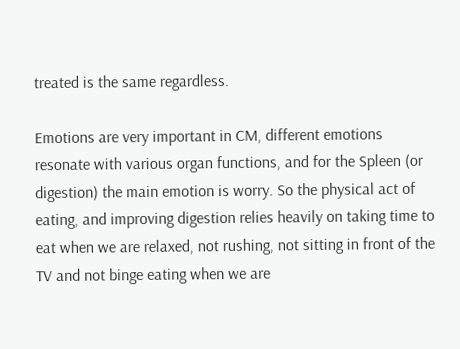treated is the same regardless.

Emotions are very important in CM, different emotions resonate with various organ functions, and for the Spleen (or digestion) the main emotion is worry. So the physical act of eating, and improving digestion relies heavily on taking time to eat when we are relaxed, not rushing, not sitting in front of the TV and not binge eating when we are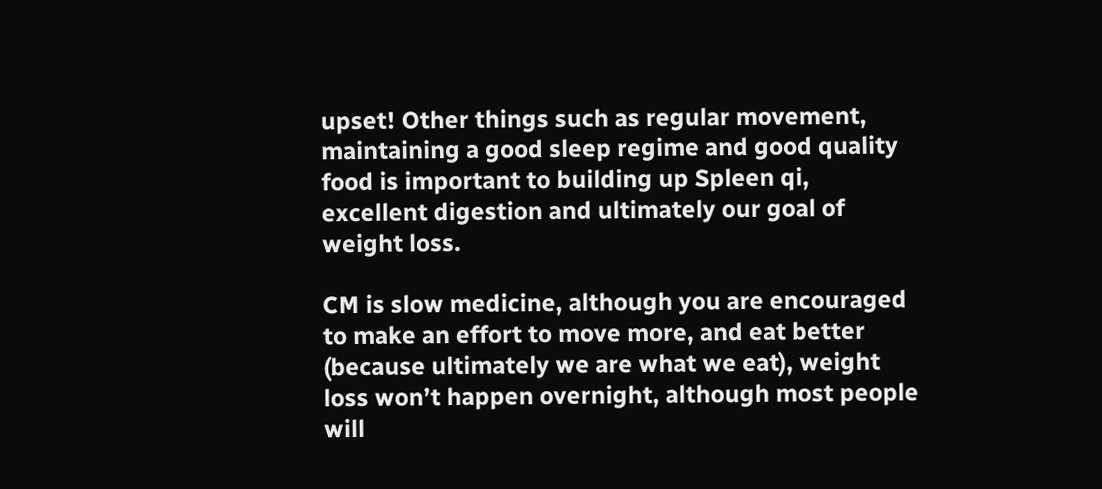upset! Other things such as regular movement, maintaining a good sleep regime and good quality food is important to building up Spleen qi, excellent digestion and ultimately our goal of weight loss.

CM is slow medicine, although you are encouraged to make an effort to move more, and eat better (because ultimately we are what we eat), weight loss won’t happen overnight, although most people will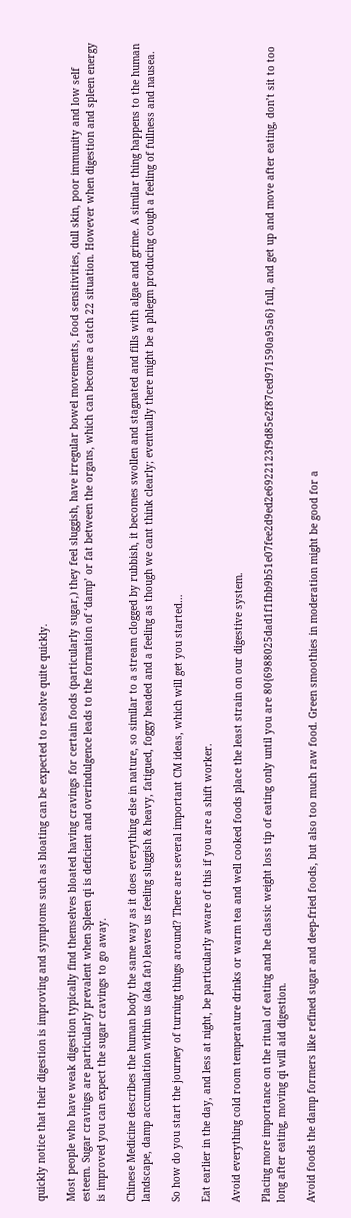quickly notice that their digestion is improving and symptoms such as bloating can be expected to resolve quite quickly.

Most people who have weak digestion typically find themselves bloated having cravings for certain foods (particularly sugar,) they feel sluggish, have irregular bowel movements, food sensitivities, dull skin, poor immunity and low self esteem. Sugar cravings are particularly prevalent when Spleen qi is deficient and overindulgence leads to the formation of ‘damp’ or fat between the organs, which can become a catch 22 situation. However when digestion and spleen energy is improved you can expect the sugar cravings to go away.

Chinese Medicine describes the human body the same way as it does everything else in nature, so similar to a stream clogged by rubbish, it becomes swollen and stagnated and fills with algae and grime. A similar thing happens to the human landscape, damp accumulation within us (aka fat) leaves us feeling sluggish & heavy, fatigued, foggy headed and a feeling as though we cant think clearly; eventually there might be a phlegm producing cough a feeling of fullness and nausea.

So how do you start the journey of turning things around? There are several important CM ideas, which will get you started…

Eat earlier in the day, and less at night, be particularly aware of this if you are a shift worker.

Avoid everything cold room temperature drinks or warm tea and well cooked foods place the least strain on our digestive system.

Placing more importance on the ritual of eating and he classic weight loss tip of eating only until you are 80{6988025dad1f1fbb9b51e07fee2d9ed2e6922123f9d85e2f87ced971590a95a6} full, and get up and move after eating, don’t sit to too long after eating, moving qi will aid digestion.

Avoid foods the damp formers like refined sugar and deep-fried foods, but also too much raw food. Green smoothies in moderation might be good for a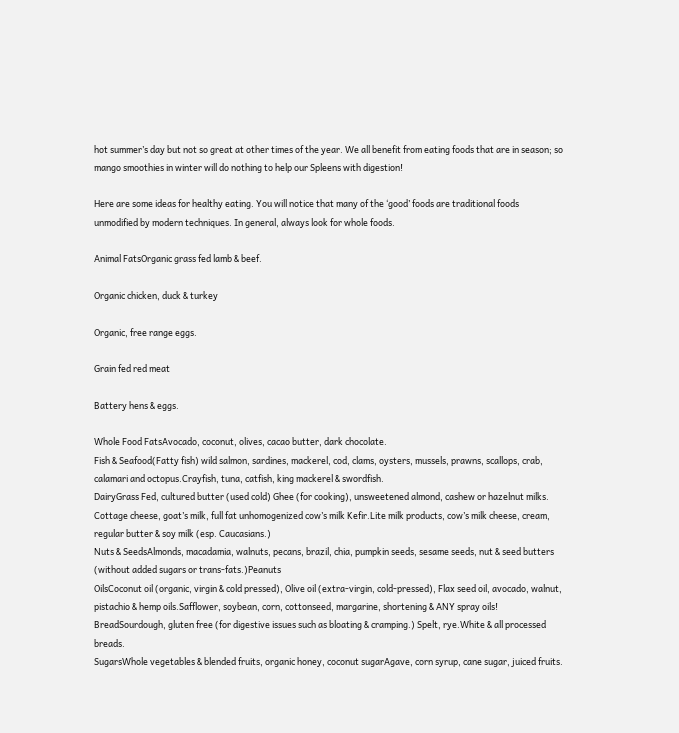hot summer’s day but not so great at other times of the year. We all benefit from eating foods that are in season; so mango smoothies in winter will do nothing to help our Spleens with digestion!

Here are some ideas for healthy eating. You will notice that many of the ‘good’ foods are traditional foods unmodified by modern techniques. In general, always look for whole foods.

Animal FatsOrganic grass fed lamb & beef.

Organic chicken, duck & turkey

Organic, free range eggs.

Grain fed red meat

Battery hens & eggs.

Whole Food FatsAvocado, coconut, olives, cacao butter, dark chocolate.
Fish & Seafood(Fatty fish) wild salmon, sardines, mackerel, cod, clams, oysters, mussels, prawns, scallops, crab, calamari and octopus.Crayfish, tuna, catfish, king mackerel & swordfish.
DairyGrass Fed, cultured butter (used cold) Ghee (for cooking), unsweetened almond, cashew or hazelnut milks. Cottage cheese, goat’s milk, full fat unhomogenized cow’s milk Kefir.Lite milk products, cow’s milk cheese, cream, regular butter & soy milk (esp. Caucasians.)
Nuts & SeedsAlmonds, macadamia, walnuts, pecans, brazil, chia, pumpkin seeds, sesame seeds, nut & seed butters (without added sugars or trans-fats.)Peanuts
OilsCoconut oil (organic, virgin & cold pressed), Olive oil (extra-virgin, cold-pressed), Flax seed oil, avocado, walnut, pistachio & hemp oils.Safflower, soybean, corn, cottonseed, margarine, shortening & ANY spray oils!
BreadSourdough, gluten free (for digestive issues such as bloating & cramping.) Spelt, rye.White & all processed breads.
SugarsWhole vegetables & blended fruits, organic honey, coconut sugarAgave, corn syrup, cane sugar, juiced fruits.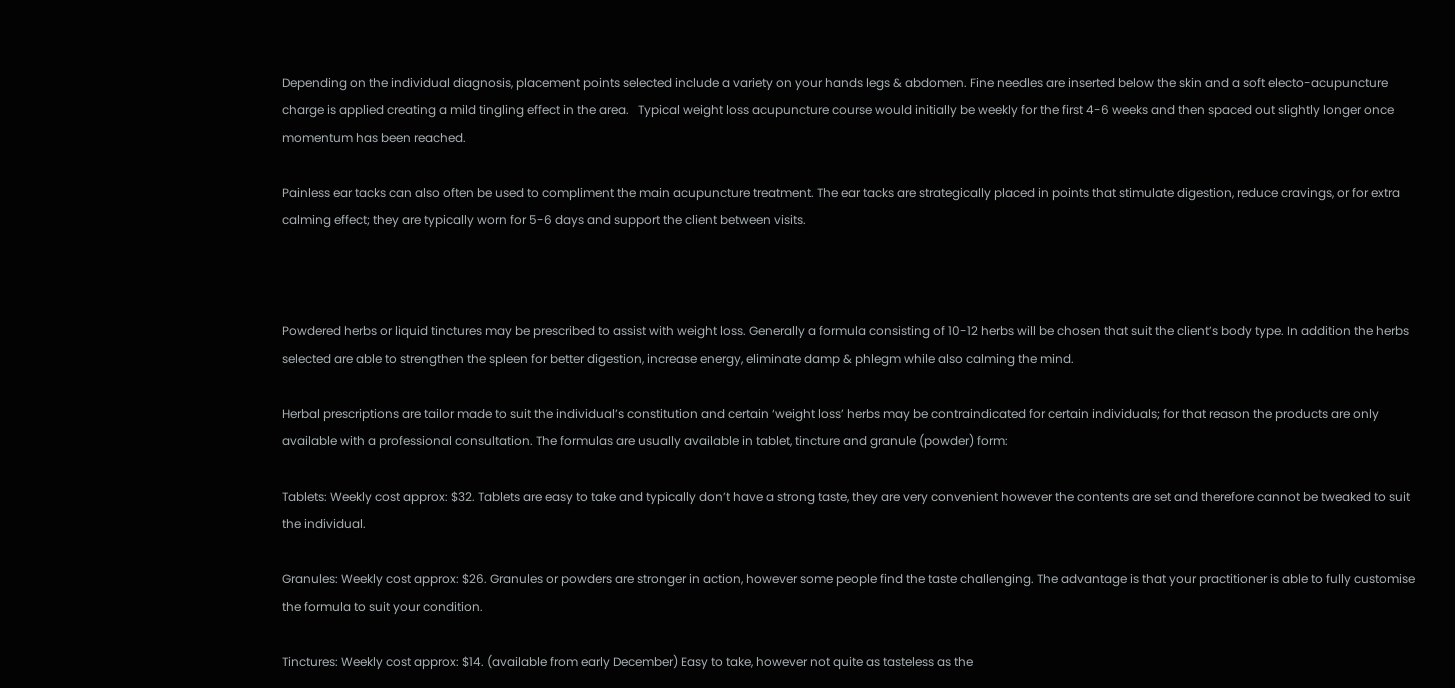Depending on the individual diagnosis, placement points selected include a variety on your hands legs & abdomen. Fine needles are inserted below the skin and a soft electo-acupuncture charge is applied creating a mild tingling effect in the area.   Typical weight loss acupuncture course would initially be weekly for the first 4-6 weeks and then spaced out slightly longer once momentum has been reached.

Painless ear tacks can also often be used to compliment the main acupuncture treatment. The ear tacks are strategically placed in points that stimulate digestion, reduce cravings, or for extra calming effect; they are typically worn for 5-6 days and support the client between visits.



Powdered herbs or liquid tinctures may be prescribed to assist with weight loss. Generally a formula consisting of 10-12 herbs will be chosen that suit the client’s body type. In addition the herbs selected are able to strengthen the spleen for better digestion, increase energy, eliminate damp & phlegm while also calming the mind.

Herbal prescriptions are tailor made to suit the individual’s constitution and certain ‘weight loss’ herbs may be contraindicated for certain individuals; for that reason the products are only available with a professional consultation. The formulas are usually available in tablet, tincture and granule (powder) form:

Tablets: Weekly cost approx: $32. Tablets are easy to take and typically don’t have a strong taste, they are very convenient however the contents are set and therefore cannot be tweaked to suit the individual.

Granules: Weekly cost approx: $26. Granules or powders are stronger in action, however some people find the taste challenging. The advantage is that your practitioner is able to fully customise the formula to suit your condition.

Tinctures: Weekly cost approx: $14. (available from early December) Easy to take, however not quite as tasteless as the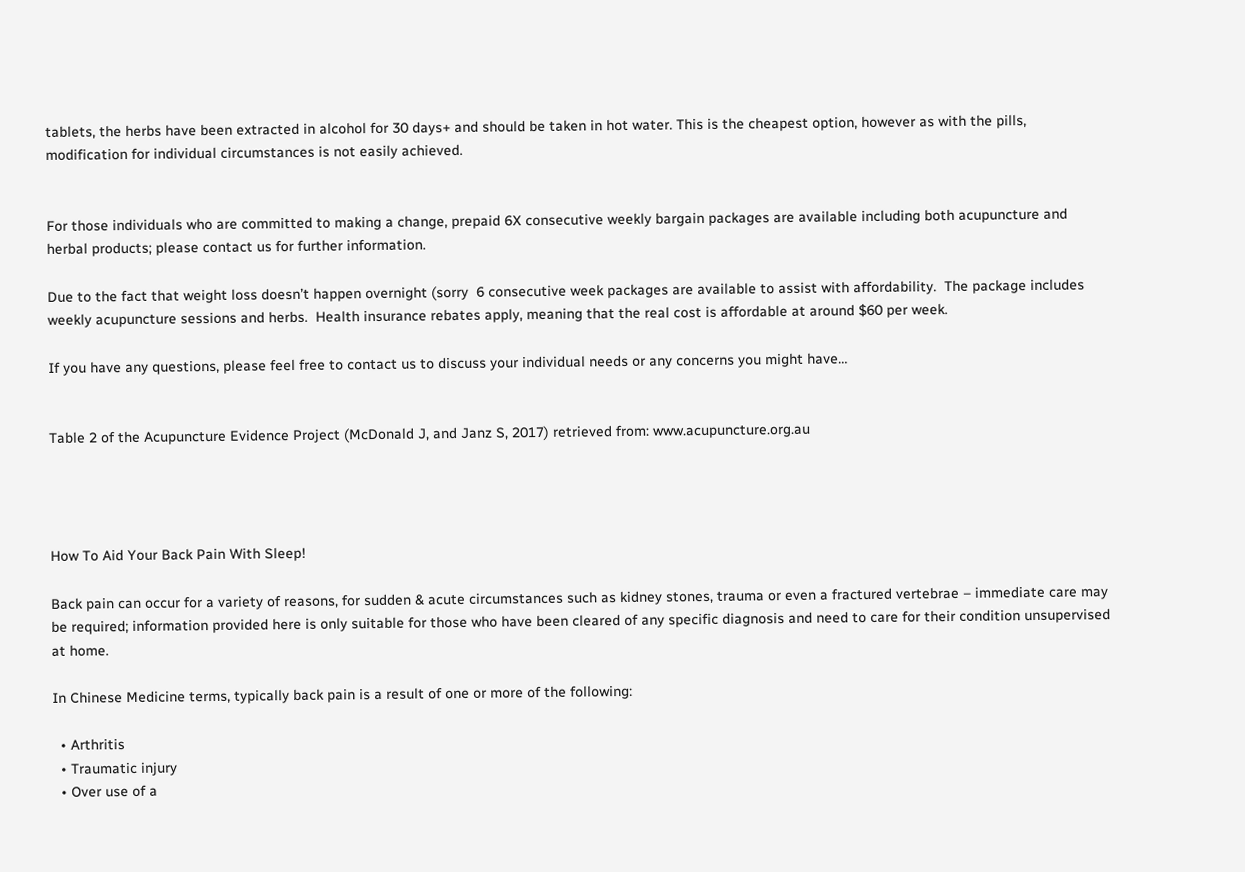tablets, the herbs have been extracted in alcohol for 30 days+ and should be taken in hot water. This is the cheapest option, however as with the pills, modification for individual circumstances is not easily achieved.


For those individuals who are committed to making a change, prepaid 6X consecutive weekly bargain packages are available including both acupuncture and herbal products; please contact us for further information.

Due to the fact that weight loss doesn’t happen overnight (sorry  6 consecutive week packages are available to assist with affordability.  The package includes weekly acupuncture sessions and herbs.  Health insurance rebates apply, meaning that the real cost is affordable at around $60 per week.

If you have any questions, please feel free to contact us to discuss your individual needs or any concerns you might have…


Table 2 of the Acupuncture Evidence Project (McDonald J, and Janz S, 2017) retrieved from: www.acupuncture.org.au




How To Aid Your Back Pain With Sleep!

Back pain can occur for a variety of reasons, for sudden & acute circumstances such as kidney stones, trauma or even a fractured vertebrae – immediate care may be required; information provided here is only suitable for those who have been cleared of any specific diagnosis and need to care for their condition unsupervised at home.

In Chinese Medicine terms, typically back pain is a result of one or more of the following:

  • Arthritis
  • Traumatic injury
  • Over use of a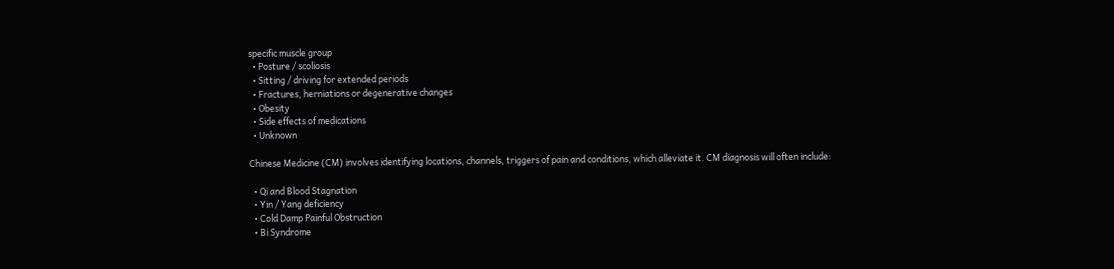specific muscle group
  • Posture / scoliosis
  • Sitting / driving for extended periods
  • Fractures, herniations or degenerative changes
  • Obesity
  • Side effects of medications
  • Unknown

Chinese Medicine (CM) involves identifying locations, channels, triggers of pain and conditions, which alleviate it. CM diagnosis will often include:

  • Qi and Blood Stagnation
  • Yin / Yang deficiency
  • Cold Damp Painful Obstruction
  • Bi Syndrome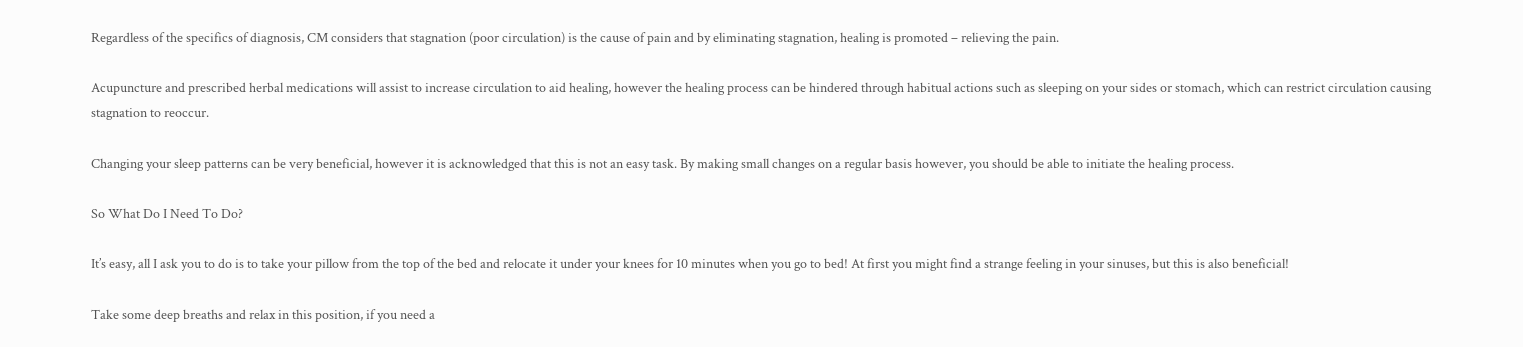Regardless of the specifics of diagnosis, CM considers that stagnation (poor circulation) is the cause of pain and by eliminating stagnation, healing is promoted – relieving the pain.

Acupuncture and prescribed herbal medications will assist to increase circulation to aid healing, however the healing process can be hindered through habitual actions such as sleeping on your sides or stomach, which can restrict circulation causing stagnation to reoccur.

Changing your sleep patterns can be very beneficial, however it is acknowledged that this is not an easy task. By making small changes on a regular basis however, you should be able to initiate the healing process.

So What Do I Need To Do?

It’s easy, all I ask you to do is to take your pillow from the top of the bed and relocate it under your knees for 10 minutes when you go to bed! At first you might find a strange feeling in your sinuses, but this is also beneficial!

Take some deep breaths and relax in this position, if you need a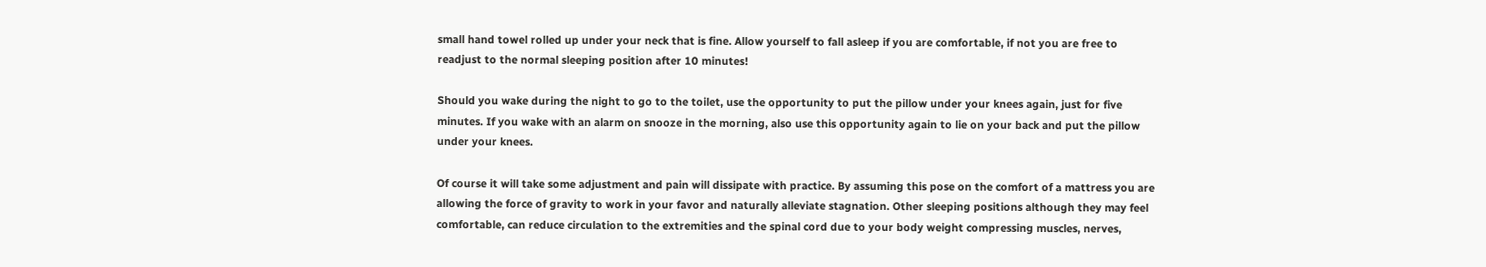small hand towel rolled up under your neck that is fine. Allow yourself to fall asleep if you are comfortable, if not you are free to readjust to the normal sleeping position after 10 minutes!

Should you wake during the night to go to the toilet, use the opportunity to put the pillow under your knees again, just for five minutes. If you wake with an alarm on snooze in the morning, also use this opportunity again to lie on your back and put the pillow under your knees.

Of course it will take some adjustment and pain will dissipate with practice. By assuming this pose on the comfort of a mattress you are allowing the force of gravity to work in your favor and naturally alleviate stagnation. Other sleeping positions although they may feel comfortable, can reduce circulation to the extremities and the spinal cord due to your body weight compressing muscles, nerves,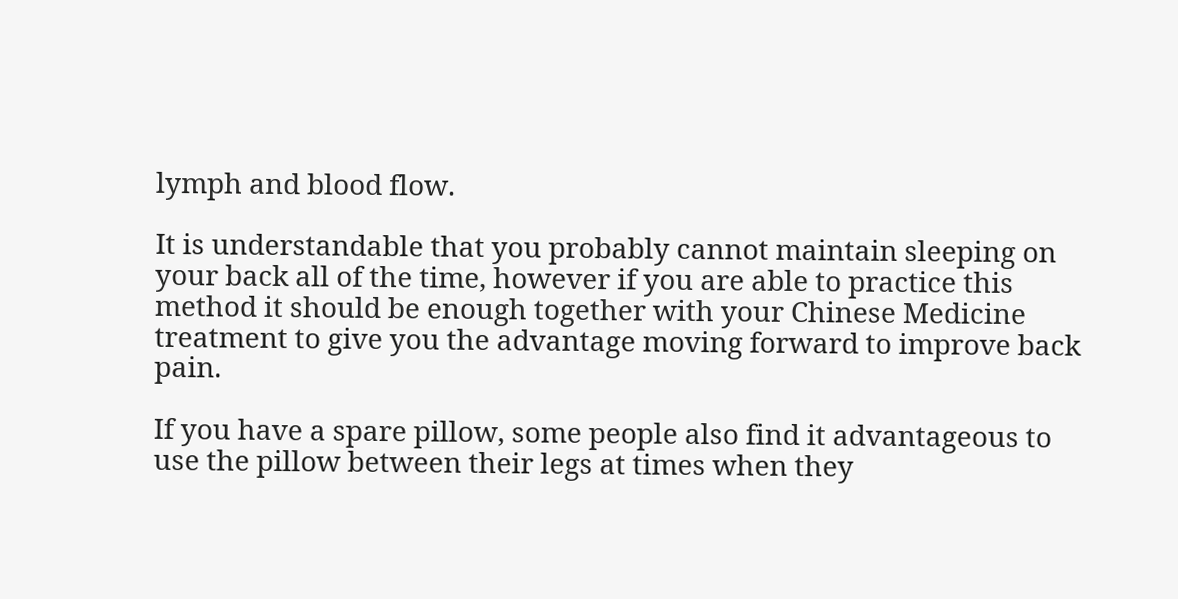lymph and blood flow.

It is understandable that you probably cannot maintain sleeping on your back all of the time, however if you are able to practice this method it should be enough together with your Chinese Medicine treatment to give you the advantage moving forward to improve back pain.

If you have a spare pillow, some people also find it advantageous to use the pillow between their legs at times when they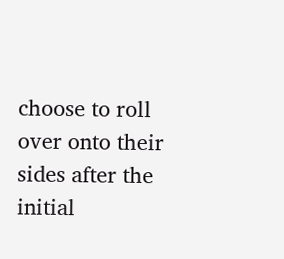choose to roll over onto their sides after the initial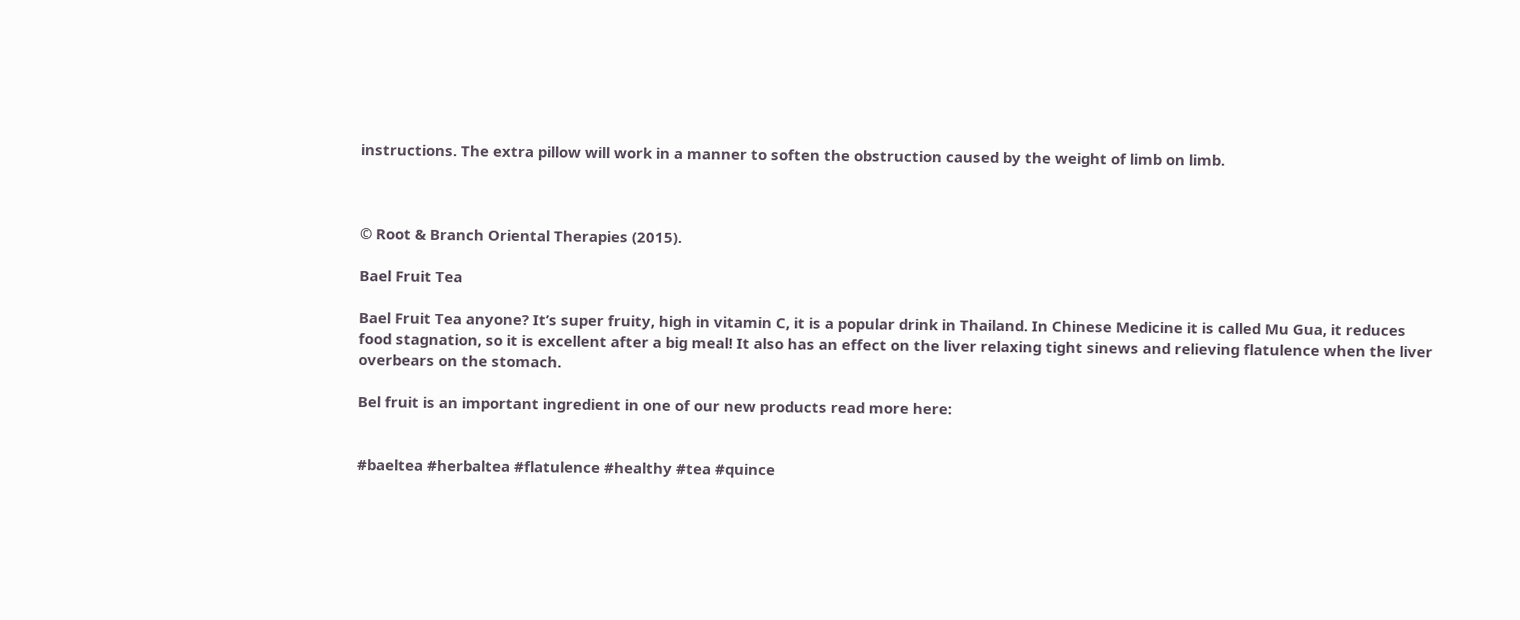instructions. The extra pillow will work in a manner to soften the obstruction caused by the weight of limb on limb.



© Root & Branch Oriental Therapies (2015).

Bael Fruit Tea

Bael Fruit Tea anyone? It’s super fruity, high in vitamin C, it is a popular drink in Thailand. In Chinese Medicine it is called Mu Gua, it reduces food stagnation, so it is excellent after a big meal! It also has an effect on the liver relaxing tight sinews and relieving flatulence when the liver overbears on the stomach.

Bel fruit is an important ingredient in one of our new products read more here:


#baeltea #herbaltea #flatulence #healthy #tea #quince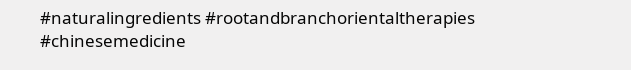#naturalingredients #rootandbranchorientaltherapies #chinesemedicine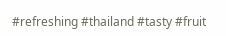#refreshing #thailand #tasty #fruit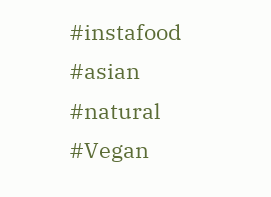#instafood #asian #natural #Vegan